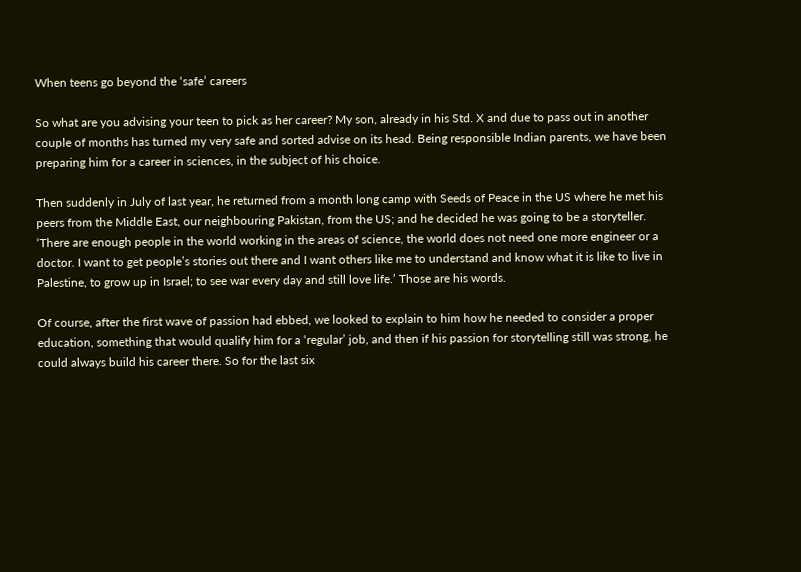When teens go beyond the ‘safe’ careers

So what are you advising your teen to pick as her career? My son, already in his Std. X and due to pass out in another couple of months has turned my very safe and sorted advise on its head. Being responsible Indian parents, we have been preparing him for a career in sciences, in the subject of his choice.

Then suddenly in July of last year, he returned from a month long camp with Seeds of Peace in the US where he met his peers from the Middle East, our neighbouring Pakistan, from the US; and he decided he was going to be a storyteller. ‘There are enough people in the world working in the areas of science, the world does not need one more engineer or a doctor. I want to get people’s stories out there and I want others like me to understand and know what it is like to live in Palestine, to grow up in Israel; to see war every day and still love life.’ Those are his words.

Of course, after the first wave of passion had ebbed, we looked to explain to him how he needed to consider a proper education, something that would qualify him for a ‘regular’ job, and then if his passion for storytelling still was strong, he could always build his career there. So for the last six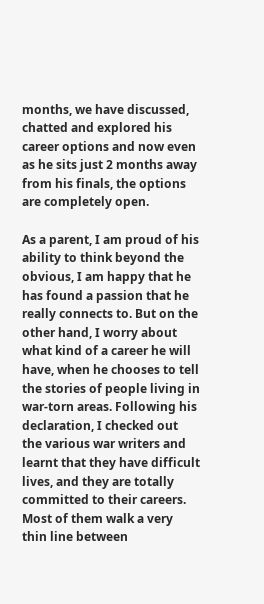months, we have discussed, chatted and explored his career options and now even as he sits just 2 months away from his finals, the options are completely open.

As a parent, I am proud of his ability to think beyond the obvious, I am happy that he has found a passion that he really connects to. But on the other hand, I worry about what kind of a career he will have, when he chooses to tell the stories of people living in war-torn areas. Following his declaration, I checked out the various war writers and learnt that they have difficult lives, and they are totally committed to their careers. Most of them walk a very thin line between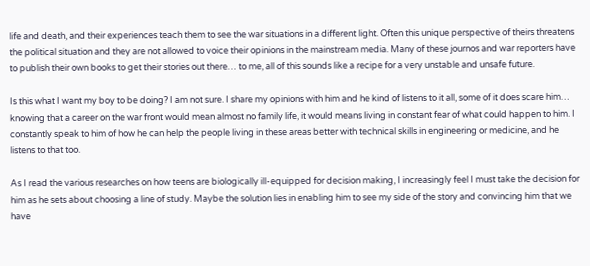life and death, and their experiences teach them to see the war situations in a different light. Often this unique perspective of theirs threatens the political situation and they are not allowed to voice their opinions in the mainstream media. Many of these journos and war reporters have to publish their own books to get their stories out there… to me, all of this sounds like a recipe for a very unstable and unsafe future.

Is this what I want my boy to be doing? I am not sure. I share my opinions with him and he kind of listens to it all, some of it does scare him… knowing that a career on the war front would mean almost no family life, it would means living in constant fear of what could happen to him. I constantly speak to him of how he can help the people living in these areas better with technical skills in engineering or medicine, and he listens to that too.

As I read the various researches on how teens are biologically ill-equipped for decision making, I increasingly feel I must take the decision for him as he sets about choosing a line of study. Maybe the solution lies in enabling him to see my side of the story and convincing him that we have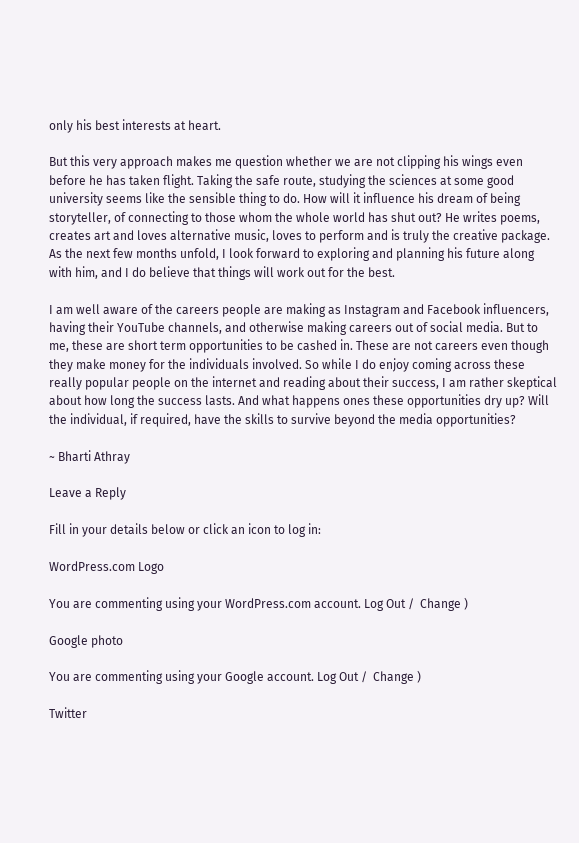only his best interests at heart.

But this very approach makes me question whether we are not clipping his wings even before he has taken flight. Taking the safe route, studying the sciences at some good university seems like the sensible thing to do. How will it influence his dream of being storyteller, of connecting to those whom the whole world has shut out? He writes poems, creates art and loves alternative music, loves to perform and is truly the creative package. As the next few months unfold, I look forward to exploring and planning his future along with him, and I do believe that things will work out for the best.

I am well aware of the careers people are making as Instagram and Facebook influencers, having their YouTube channels, and otherwise making careers out of social media. But to me, these are short term opportunities to be cashed in. These are not careers even though they make money for the individuals involved. So while I do enjoy coming across these really popular people on the internet and reading about their success, I am rather skeptical about how long the success lasts. And what happens ones these opportunities dry up? Will the individual, if required, have the skills to survive beyond the media opportunities?

~ Bharti Athray

Leave a Reply

Fill in your details below or click an icon to log in:

WordPress.com Logo

You are commenting using your WordPress.com account. Log Out /  Change )

Google photo

You are commenting using your Google account. Log Out /  Change )

Twitter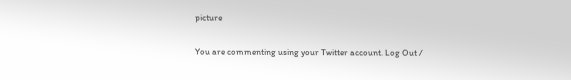picture

You are commenting using your Twitter account. Log Out /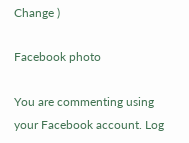Change )

Facebook photo

You are commenting using your Facebook account. Log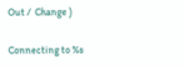Out /  Change )

Connecting to %s